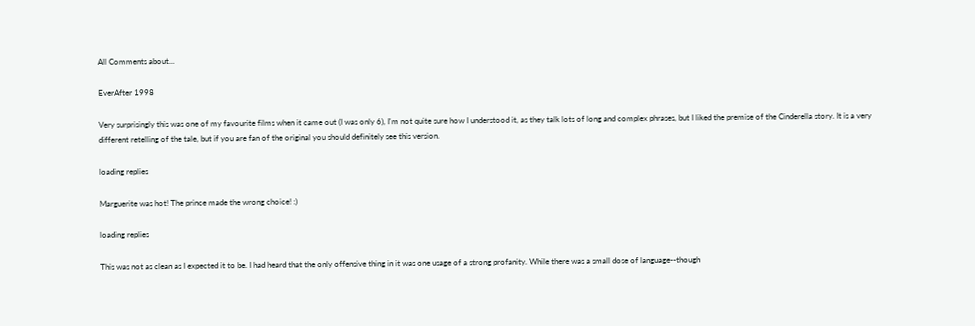All Comments about...

EverAfter 1998

Very surprisingly this was one of my favourite films when it came out (I was only 6), I'm not quite sure how I understood it, as they talk lots of long and complex phrases, but I liked the premise of the Cinderella story. It is a very different retelling of the tale, but if you are fan of the original you should definitely see this version.

loading replies

Marguerite was hot! The prince made the wrong choice! :)

loading replies

This was not as clean as I expected it to be. I had heard that the only offensive thing in it was one usage of a strong profanity. While there was a small dose of language--though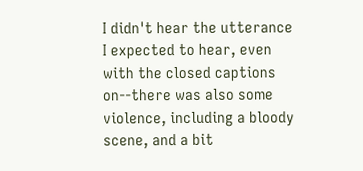I didn't hear the utterance I expected to hear, even with the closed captions on--there was also some violence, including a bloody scene, and a bit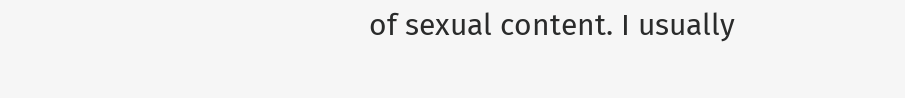of sexual content. I usually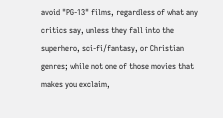avoid "PG-13" films, regardless of what any critics say, unless they fall into the superhero, sci-fi/fantasy, or Christian genres; while not one of those movies that makes you exclaim,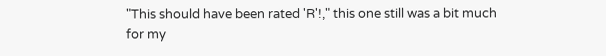"This should have been rated 'R'!," this one still was a bit much for my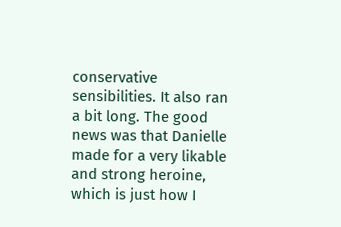conservative sensibilities. It also ran a bit long. The good news was that Danielle made for a very likable and strong heroine, which is just how I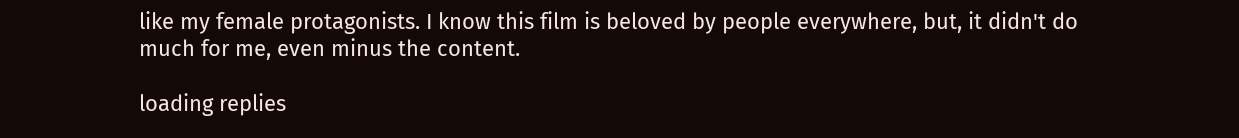like my female protagonists. I know this film is beloved by people everywhere, but, it didn't do much for me, even minus the content.

loading replies